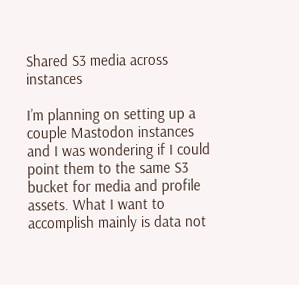Shared S3 media across instances

I’m planning on setting up a couple Mastodon instances and I was wondering if I could point them to the same S3 bucket for media and profile assets. What I want to accomplish mainly is data not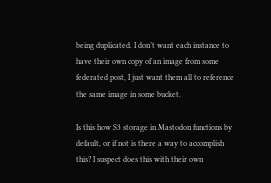being duplicated. I don’t want each instance to have their own copy of an image from some federated post, I just want them all to reference the same image in some bucket.

Is this how S3 storage in Mastodon functions by default, or if not is there a way to accomplish this? I suspect does this with their own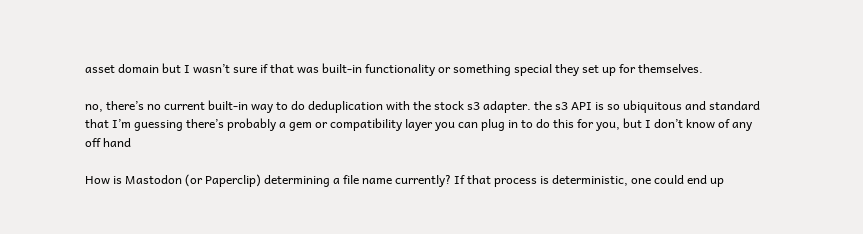asset domain but I wasn’t sure if that was built-in functionality or something special they set up for themselves.

no, there’s no current built-in way to do deduplication with the stock s3 adapter. the s3 API is so ubiquitous and standard that I’m guessing there’s probably a gem or compatibility layer you can plug in to do this for you, but I don’t know of any off hand

How is Mastodon (or Paperclip) determining a file name currently? If that process is deterministic, one could end up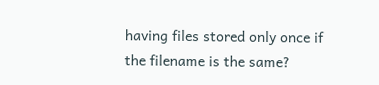having files stored only once if the filename is the same?